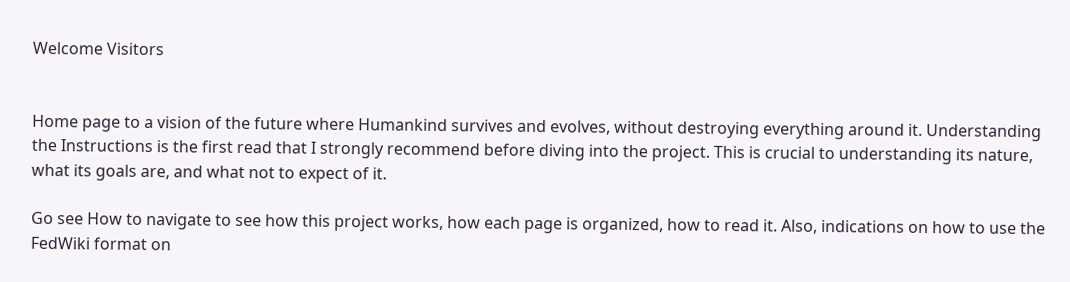Welcome Visitors


Home page to a vision of the future where Humankind survives and evolves, without destroying everything around it. Understanding the Instructions is the first read that I strongly recommend before diving into the project. This is crucial to understanding its nature, what its goals are, and what not to expect of it.

Go see How to navigate to see how this project works, how each page is organized, how to read it. Also, indications on how to use the FedWiki format on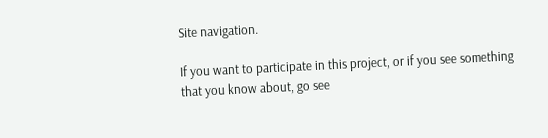Site navigation.

If you want to participate in this project, or if you see something that you know about, go see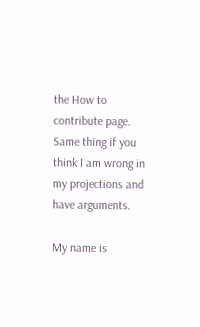the How to contribute page. Same thing if you think I am wrong in my projections and have arguments.

My name is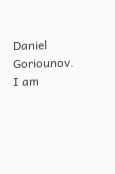Daniel Goriounov. I am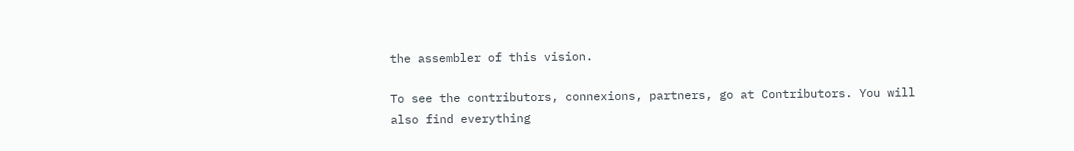the assembler of this vision.

To see the contributors, connexions, partners, go at Contributors. You will also find everything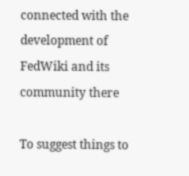connected with the development of FedWiki and its community there

To suggest things to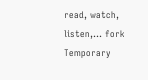read, watch, listen,... fork Temporary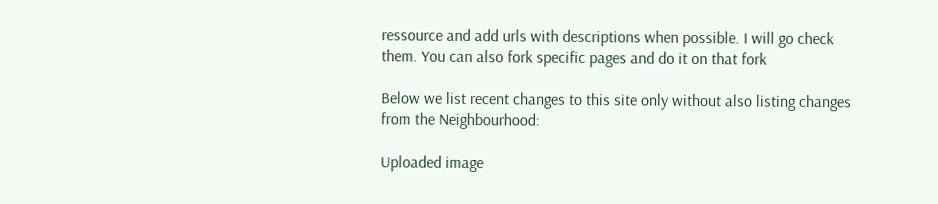ressource and add urls with descriptions when possible. I will go check them. You can also fork specific pages and do it on that fork

Below we list recent changes to this site only without also listing changes from the Neighbourhood:

Uploaded image